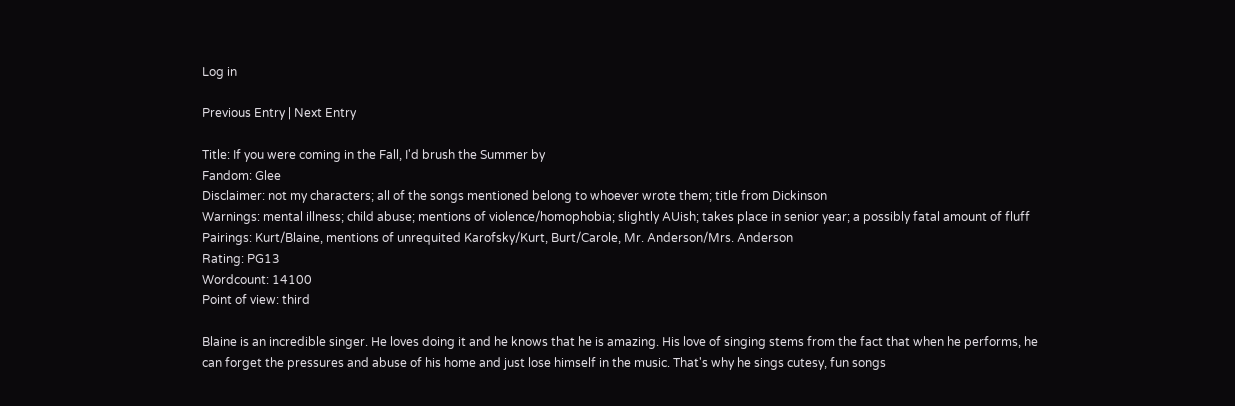Log in

Previous Entry | Next Entry

Title: If you were coming in the Fall, I'd brush the Summer by
Fandom: Glee
Disclaimer: not my characters; all of the songs mentioned belong to whoever wrote them; title from Dickinson
Warnings: mental illness; child abuse; mentions of violence/homophobia; slightly AUish; takes place in senior year; a possibly fatal amount of fluff
Pairings: Kurt/Blaine, mentions of unrequited Karofsky/Kurt, Burt/Carole, Mr. Anderson/Mrs. Anderson
Rating: PG13
Wordcount: 14100
Point of view: third

Blaine is an incredible singer. He loves doing it and he knows that he is amazing. His love of singing stems from the fact that when he performs, he can forget the pressures and abuse of his home and just lose himself in the music. That's why he sings cutesy, fun songs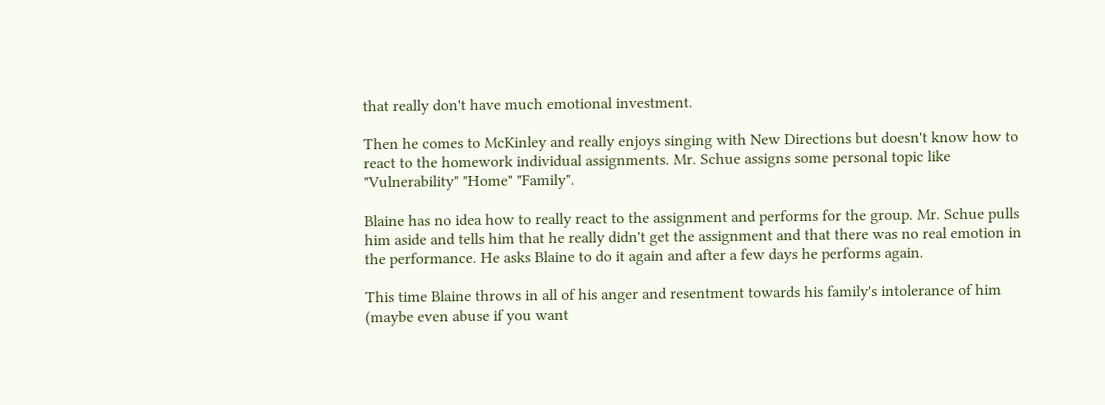that really don't have much emotional investment.

Then he comes to McKinley and really enjoys singing with New Directions but doesn't know how to react to the homework individual assignments. Mr. Schue assigns some personal topic like "Vulnerability" "Home" "Family".

Blaine has no idea how to really react to the assignment and performs for the group. Mr. Schue pulls him aside and tells him that he really didn't get the assignment and that there was no real emotion in the performance. He asks Blaine to do it again and after a few days he performs again.

This time Blaine throws in all of his anger and resentment towards his family's intolerance of him (maybe even abuse if you want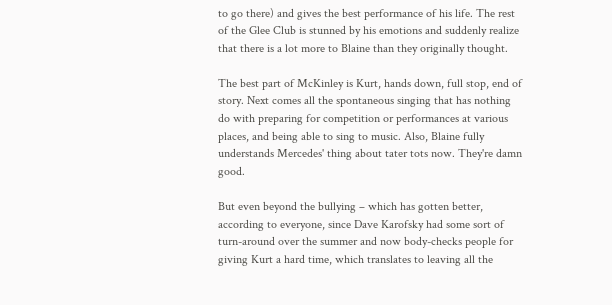to go there) and gives the best performance of his life. The rest of the Glee Club is stunned by his emotions and suddenly realize that there is a lot more to Blaine than they originally thought.

The best part of McKinley is Kurt, hands down, full stop, end of story. Next comes all the spontaneous singing that has nothing do with preparing for competition or performances at various places, and being able to sing to music. Also, Blaine fully understands Mercedes' thing about tater tots now. They're damn good.

But even beyond the bullying – which has gotten better, according to everyone, since Dave Karofsky had some sort of turn-around over the summer and now body-checks people for giving Kurt a hard time, which translates to leaving all the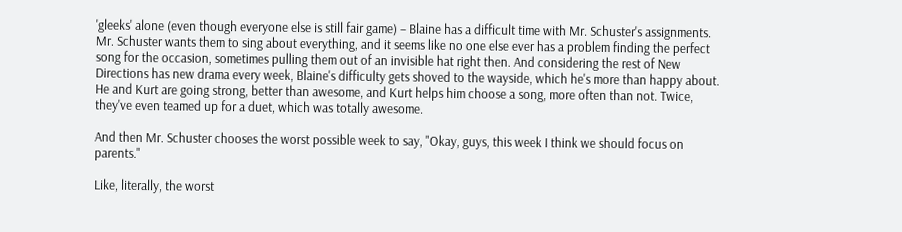'gleeks' alone (even though everyone else is still fair game) – Blaine has a difficult time with Mr. Schuster's assignments. Mr. Schuster wants them to sing about everything, and it seems like no one else ever has a problem finding the perfect song for the occasion, sometimes pulling them out of an invisible hat right then. And considering the rest of New Directions has new drama every week, Blaine's difficulty gets shoved to the wayside, which he's more than happy about. He and Kurt are going strong, better than awesome, and Kurt helps him choose a song, more often than not. Twice, they've even teamed up for a duet, which was totally awesome.

And then Mr. Schuster chooses the worst possible week to say, "Okay, guys, this week I think we should focus on parents."

Like, literally, the worst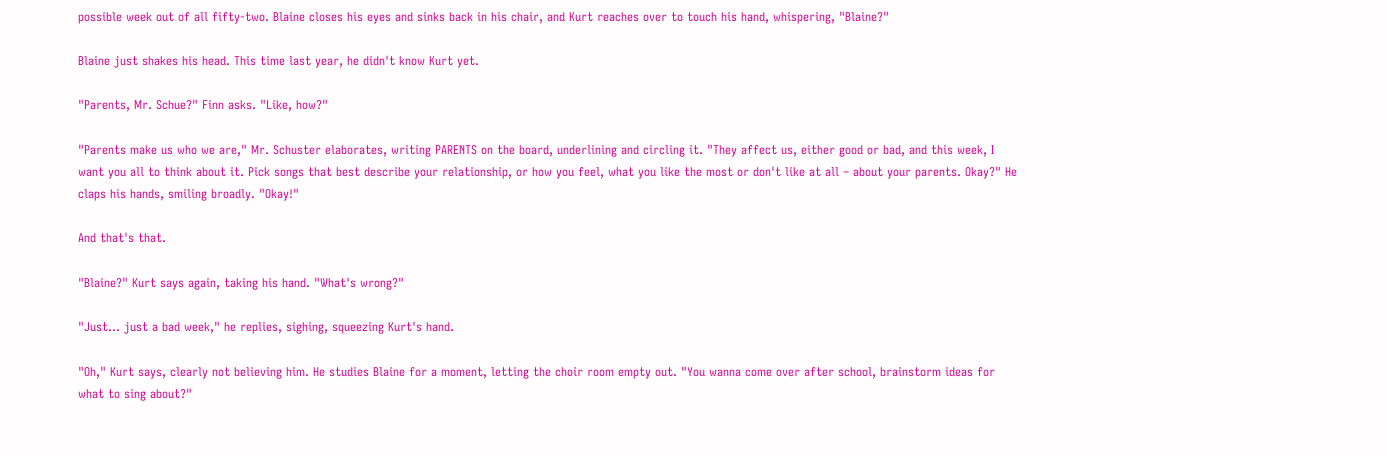possible week out of all fifty-two. Blaine closes his eyes and sinks back in his chair, and Kurt reaches over to touch his hand, whispering, "Blaine?"

Blaine just shakes his head. This time last year, he didn't know Kurt yet.

"Parents, Mr. Schue?" Finn asks. "Like, how?"

"Parents make us who we are," Mr. Schuster elaborates, writing PARENTS on the board, underlining and circling it. "They affect us, either good or bad, and this week, I want you all to think about it. Pick songs that best describe your relationship, or how you feel, what you like the most or don't like at all – about your parents. Okay?" He claps his hands, smiling broadly. "Okay!"

And that's that.

"Blaine?" Kurt says again, taking his hand. "What's wrong?"

"Just… just a bad week," he replies, sighing, squeezing Kurt's hand.

"Oh," Kurt says, clearly not believing him. He studies Blaine for a moment, letting the choir room empty out. "You wanna come over after school, brainstorm ideas for what to sing about?"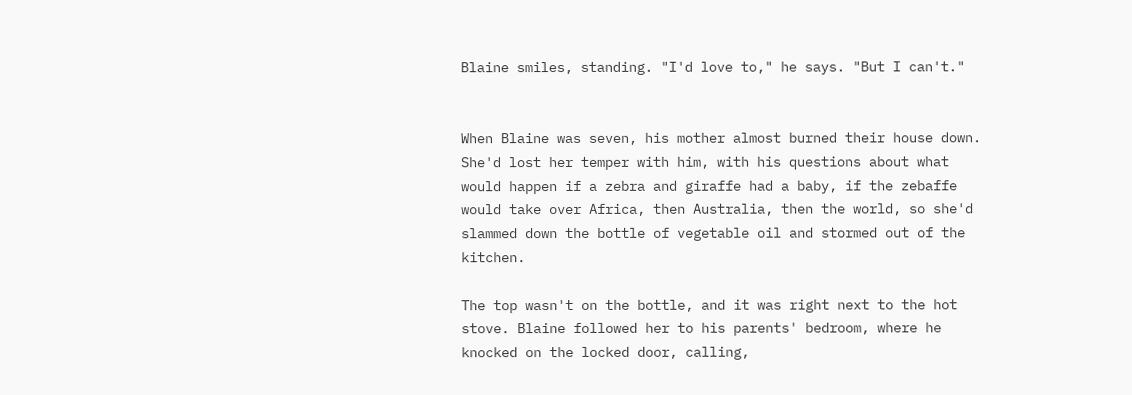Blaine smiles, standing. "I'd love to," he says. "But I can't."


When Blaine was seven, his mother almost burned their house down. She'd lost her temper with him, with his questions about what would happen if a zebra and giraffe had a baby, if the zebaffe would take over Africa, then Australia, then the world, so she'd slammed down the bottle of vegetable oil and stormed out of the kitchen.

The top wasn't on the bottle, and it was right next to the hot stove. Blaine followed her to his parents' bedroom, where he knocked on the locked door, calling,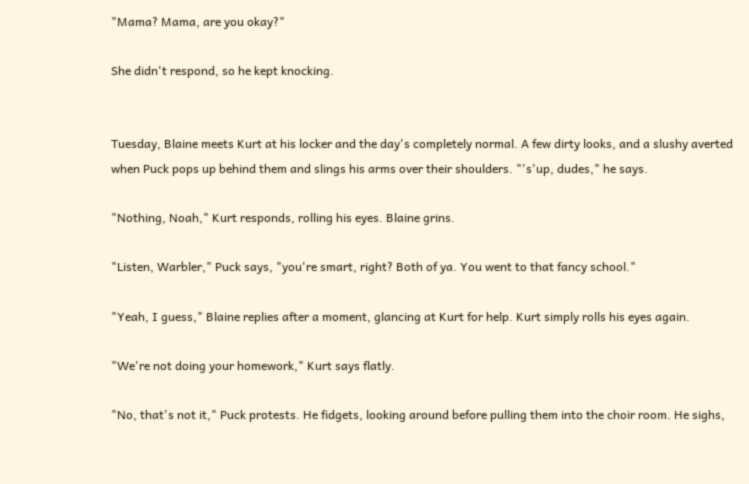"Mama? Mama, are you okay?"

She didn't respond, so he kept knocking.


Tuesday, Blaine meets Kurt at his locker and the day's completely normal. A few dirty looks, and a slushy averted when Puck pops up behind them and slings his arms over their shoulders. "'s'up, dudes," he says.

"Nothing, Noah," Kurt responds, rolling his eyes. Blaine grins.

"Listen, Warbler," Puck says, "you're smart, right? Both of ya. You went to that fancy school."

"Yeah, I guess," Blaine replies after a moment, glancing at Kurt for help. Kurt simply rolls his eyes again.

"We're not doing your homework," Kurt says flatly.

"No, that's not it," Puck protests. He fidgets, looking around before pulling them into the choir room. He sighs,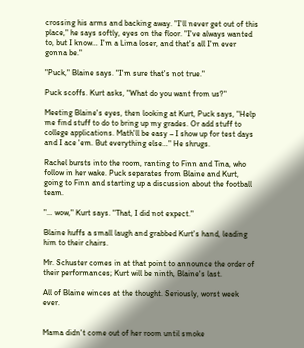crossing his arms and backing away. "I'll never get out of this place," he says softly, eyes on the floor. "I've always wanted to, but I know… I'm a Lima loser, and that's all I'm ever gonna be."

"Puck," Blaine says. "I'm sure that's not true."

Puck scoffs. Kurt asks, "What do you want from us?"

Meeting Blaine's eyes, then looking at Kurt, Puck says, "Help me find stuff to do to bring up my grades. Or add stuff to college applications. Math'll be easy – I show up for test days and I ace 'em. But everything else…" He shrugs.

Rachel bursts into the room, ranting to Finn and Tina, who follow in her wake. Puck separates from Blaine and Kurt, going to Finn and starting up a discussion about the football team.

"… wow," Kurt says. "That, I did not expect."

Blaine huffs a small laugh and grabbed Kurt's hand, leading him to their chairs.

Mr. Schuster comes in at that point to announce the order of their performances; Kurt will be ninth, Blaine's last.

All of Blaine winces at the thought. Seriously, worst week ever.


Mama didn't come out of her room until smoke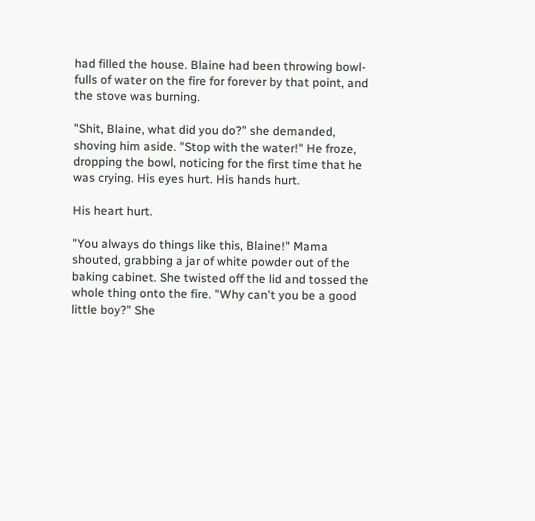had filled the house. Blaine had been throwing bowl-fulls of water on the fire for forever by that point, and the stove was burning.

"Shit, Blaine, what did you do?" she demanded, shoving him aside. "Stop with the water!" He froze, dropping the bowl, noticing for the first time that he was crying. His eyes hurt. His hands hurt.

His heart hurt.

"You always do things like this, Blaine!" Mama shouted, grabbing a jar of white powder out of the baking cabinet. She twisted off the lid and tossed the whole thing onto the fire. "Why can't you be a good little boy?" She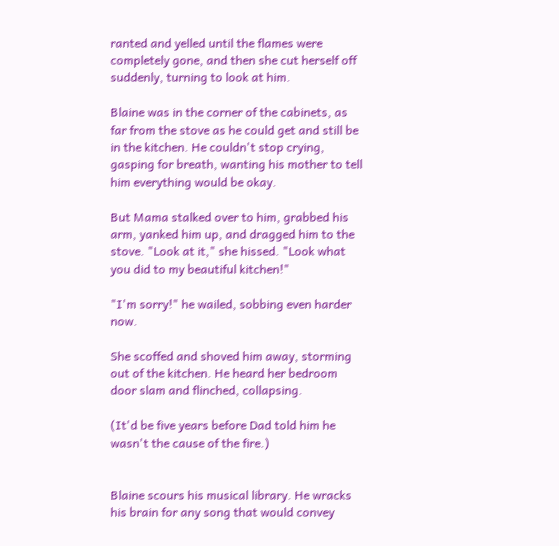ranted and yelled until the flames were completely gone, and then she cut herself off suddenly, turning to look at him.

Blaine was in the corner of the cabinets, as far from the stove as he could get and still be in the kitchen. He couldn't stop crying, gasping for breath, wanting his mother to tell him everything would be okay.

But Mama stalked over to him, grabbed his arm, yanked him up, and dragged him to the stove. "Look at it," she hissed. "Look what you did to my beautiful kitchen!"

"I'm sorry!" he wailed, sobbing even harder now.

She scoffed and shoved him away, storming out of the kitchen. He heard her bedroom door slam and flinched, collapsing.

(It'd be five years before Dad told him he wasn't the cause of the fire.)


Blaine scours his musical library. He wracks his brain for any song that would convey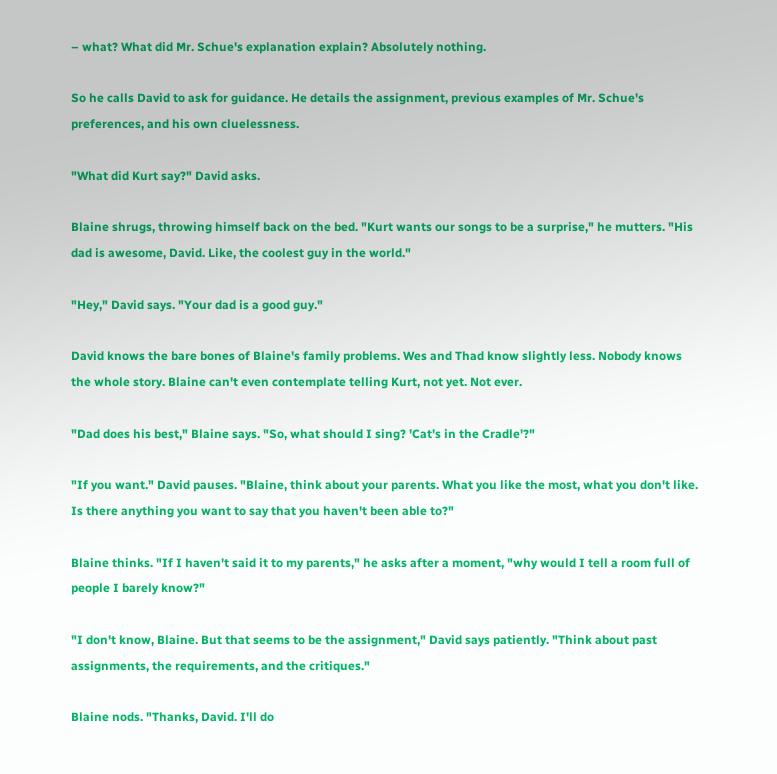– what? What did Mr. Schue's explanation explain? Absolutely nothing.

So he calls David to ask for guidance. He details the assignment, previous examples of Mr. Schue's preferences, and his own cluelessness.

"What did Kurt say?" David asks.

Blaine shrugs, throwing himself back on the bed. "Kurt wants our songs to be a surprise," he mutters. "His dad is awesome, David. Like, the coolest guy in the world."

"Hey," David says. "Your dad is a good guy."

David knows the bare bones of Blaine's family problems. Wes and Thad know slightly less. Nobody knows the whole story. Blaine can't even contemplate telling Kurt, not yet. Not ever.

"Dad does his best," Blaine says. "So, what should I sing? 'Cat's in the Cradle'?"

"If you want." David pauses. "Blaine, think about your parents. What you like the most, what you don't like. Is there anything you want to say that you haven't been able to?"

Blaine thinks. "If I haven't said it to my parents," he asks after a moment, "why would I tell a room full of people I barely know?"

"I don't know, Blaine. But that seems to be the assignment," David says patiently. "Think about past assignments, the requirements, and the critiques."

Blaine nods. "Thanks, David. I'll do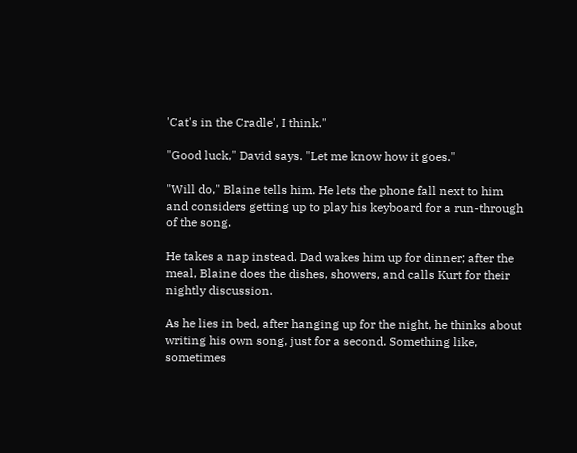'Cat's in the Cradle', I think."

"Good luck," David says. "Let me know how it goes."

"Will do," Blaine tells him. He lets the phone fall next to him and considers getting up to play his keyboard for a run-through of the song.

He takes a nap instead. Dad wakes him up for dinner; after the meal, Blaine does the dishes, showers, and calls Kurt for their nightly discussion.

As he lies in bed, after hanging up for the night, he thinks about writing his own song, just for a second. Something like, sometimes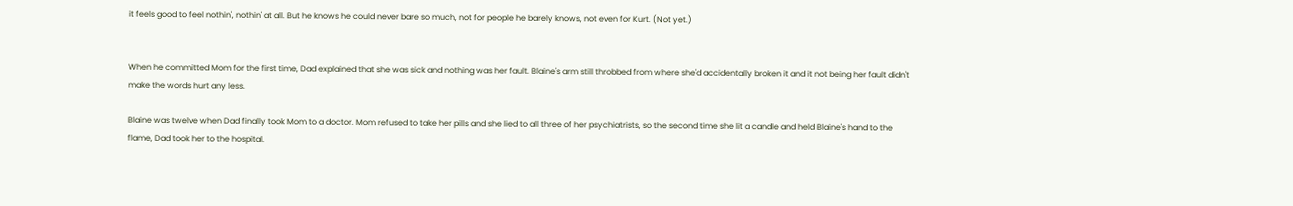it feels good to feel nothin', nothin' at all. But he knows he could never bare so much, not for people he barely knows, not even for Kurt. (Not yet.)


When he committed Mom for the first time, Dad explained that she was sick and nothing was her fault. Blaine's arm still throbbed from where she'd accidentally broken it and it not being her fault didn't make the words hurt any less.

Blaine was twelve when Dad finally took Mom to a doctor. Mom refused to take her pills and she lied to all three of her psychiatrists, so the second time she lit a candle and held Blaine's hand to the flame, Dad took her to the hospital.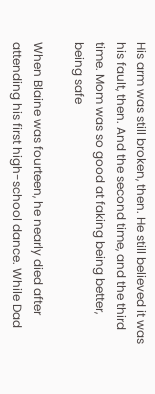His arm was still broken, then. He still believed it was his fault, then. And the second time, and the third time. Mom was so good at faking being better, being safe

When Blaine was fourteen, he nearly died after attending his first high-school dance. While Dad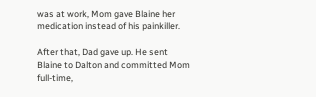was at work, Mom gave Blaine her medication instead of his painkiller.

After that, Dad gave up. He sent Blaine to Dalton and committed Mom full-time,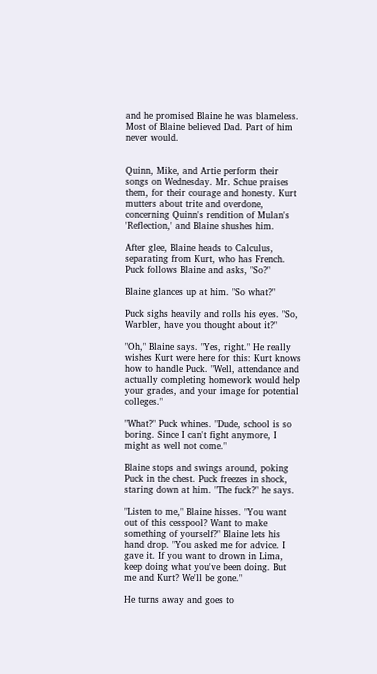and he promised Blaine he was blameless. Most of Blaine believed Dad. Part of him never would.


Quinn, Mike, and Artie perform their songs on Wednesday. Mr. Schue praises them, for their courage and honesty. Kurt mutters about trite and overdone, concerning Quinn's rendition of Mulan's 'Reflection,' and Blaine shushes him.

After glee, Blaine heads to Calculus, separating from Kurt, who has French. Puck follows Blaine and asks, "So?"

Blaine glances up at him. "So what?"

Puck sighs heavily and rolls his eyes. "So, Warbler, have you thought about it?"

"Oh," Blaine says. "Yes, right." He really wishes Kurt were here for this: Kurt knows how to handle Puck. "Well, attendance and actually completing homework would help your grades, and your image for potential colleges."

"What?" Puck whines. "Dude, school is so boring. Since I can't fight anymore, I might as well not come."

Blaine stops and swings around, poking Puck in the chest. Puck freezes in shock, staring down at him. "The fuck?" he says.

"Listen to me," Blaine hisses. "You want out of this cesspool? Want to make something of yourself?" Blaine lets his hand drop. "You asked me for advice. I gave it. If you want to drown in Lima, keep doing what you've been doing. But me and Kurt? We'll be gone."

He turns away and goes to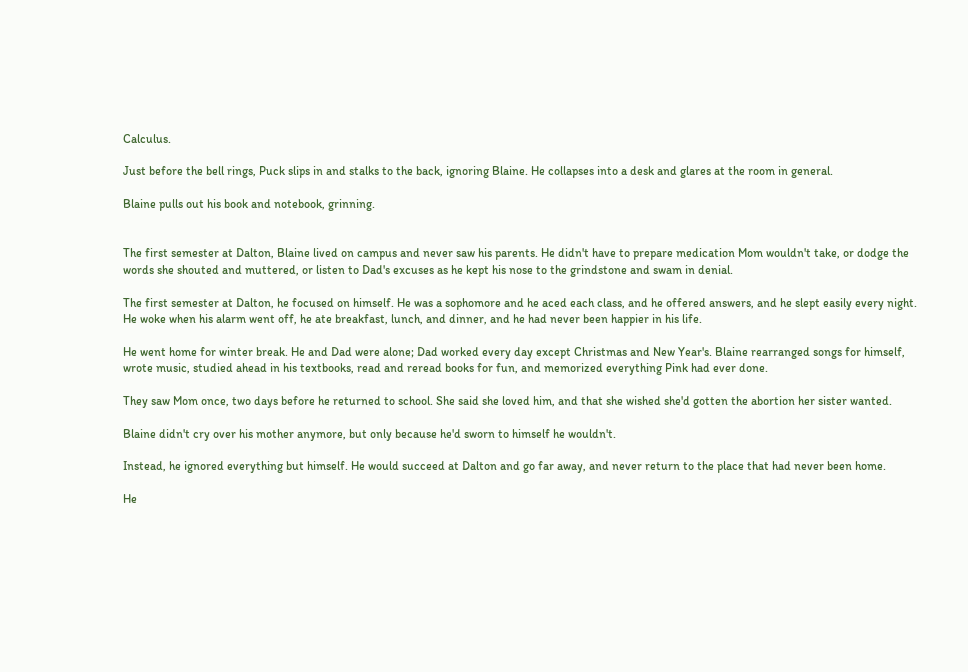Calculus.

Just before the bell rings, Puck slips in and stalks to the back, ignoring Blaine. He collapses into a desk and glares at the room in general.

Blaine pulls out his book and notebook, grinning.


The first semester at Dalton, Blaine lived on campus and never saw his parents. He didn't have to prepare medication Mom wouldn't take, or dodge the words she shouted and muttered, or listen to Dad's excuses as he kept his nose to the grindstone and swam in denial.

The first semester at Dalton, he focused on himself. He was a sophomore and he aced each class, and he offered answers, and he slept easily every night. He woke when his alarm went off, he ate breakfast, lunch, and dinner, and he had never been happier in his life.

He went home for winter break. He and Dad were alone; Dad worked every day except Christmas and New Year's. Blaine rearranged songs for himself, wrote music, studied ahead in his textbooks, read and reread books for fun, and memorized everything Pink had ever done.

They saw Mom once, two days before he returned to school. She said she loved him, and that she wished she'd gotten the abortion her sister wanted.

Blaine didn't cry over his mother anymore, but only because he'd sworn to himself he wouldn't.

Instead, he ignored everything but himself. He would succeed at Dalton and go far away, and never return to the place that had never been home.

He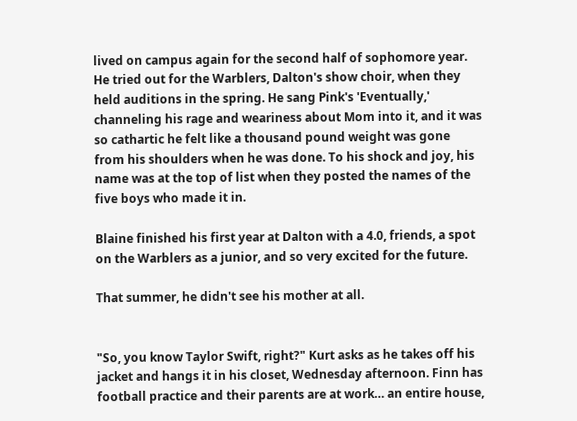lived on campus again for the second half of sophomore year. He tried out for the Warblers, Dalton's show choir, when they held auditions in the spring. He sang Pink's 'Eventually,' channeling his rage and weariness about Mom into it, and it was so cathartic he felt like a thousand pound weight was gone from his shoulders when he was done. To his shock and joy, his name was at the top of list when they posted the names of the five boys who made it in.

Blaine finished his first year at Dalton with a 4.0, friends, a spot on the Warblers as a junior, and so very excited for the future.

That summer, he didn't see his mother at all.


"So, you know Taylor Swift, right?" Kurt asks as he takes off his jacket and hangs it in his closet, Wednesday afternoon. Finn has football practice and their parents are at work… an entire house,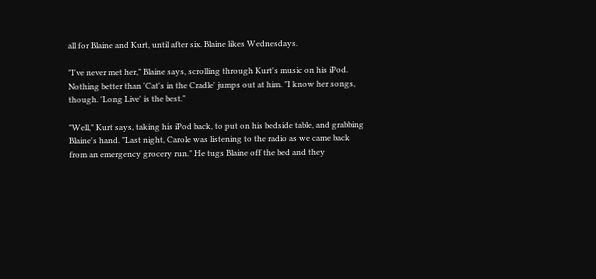all for Blaine and Kurt, until after six. Blaine likes Wednesdays.

"I've never met her," Blaine says, scrolling through Kurt's music on his iPod. Nothing better than 'Cat's in the Cradle' jumps out at him. "I know her songs, though. 'Long Live' is the best."

"Well," Kurt says, taking his iPod back, to put on his bedside table, and grabbing Blaine's hand. "Last night, Carole was listening to the radio as we came back from an emergency grocery run." He tugs Blaine off the bed and they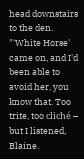head downstairs to the den. "'White Horse' came on, and I'd been able to avoid her, you know that. Too trite, too cliché – but I listened, Blaine.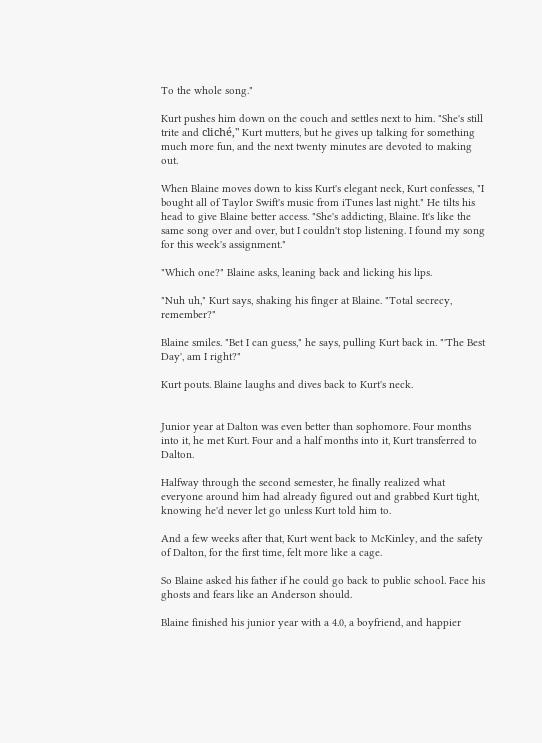To the whole song."

Kurt pushes him down on the couch and settles next to him. "She's still trite and cliché," Kurt mutters, but he gives up talking for something much more fun, and the next twenty minutes are devoted to making out.

When Blaine moves down to kiss Kurt's elegant neck, Kurt confesses, "I bought all of Taylor Swift's music from iTunes last night." He tilts his head to give Blaine better access. "She's addicting, Blaine. It's like the same song over and over, but I couldn't stop listening. I found my song for this week's assignment."

"Which one?" Blaine asks, leaning back and licking his lips.

"Nuh uh," Kurt says, shaking his finger at Blaine. "Total secrecy, remember?"

Blaine smiles. "Bet I can guess," he says, pulling Kurt back in. "'The Best Day', am I right?"

Kurt pouts. Blaine laughs and dives back to Kurt's neck.


Junior year at Dalton was even better than sophomore. Four months into it, he met Kurt. Four and a half months into it, Kurt transferred to Dalton.

Halfway through the second semester, he finally realized what everyone around him had already figured out and grabbed Kurt tight, knowing he'd never let go unless Kurt told him to.

And a few weeks after that, Kurt went back to McKinley, and the safety of Dalton, for the first time, felt more like a cage.

So Blaine asked his father if he could go back to public school. Face his ghosts and fears like an Anderson should.

Blaine finished his junior year with a 4.0, a boyfriend, and happier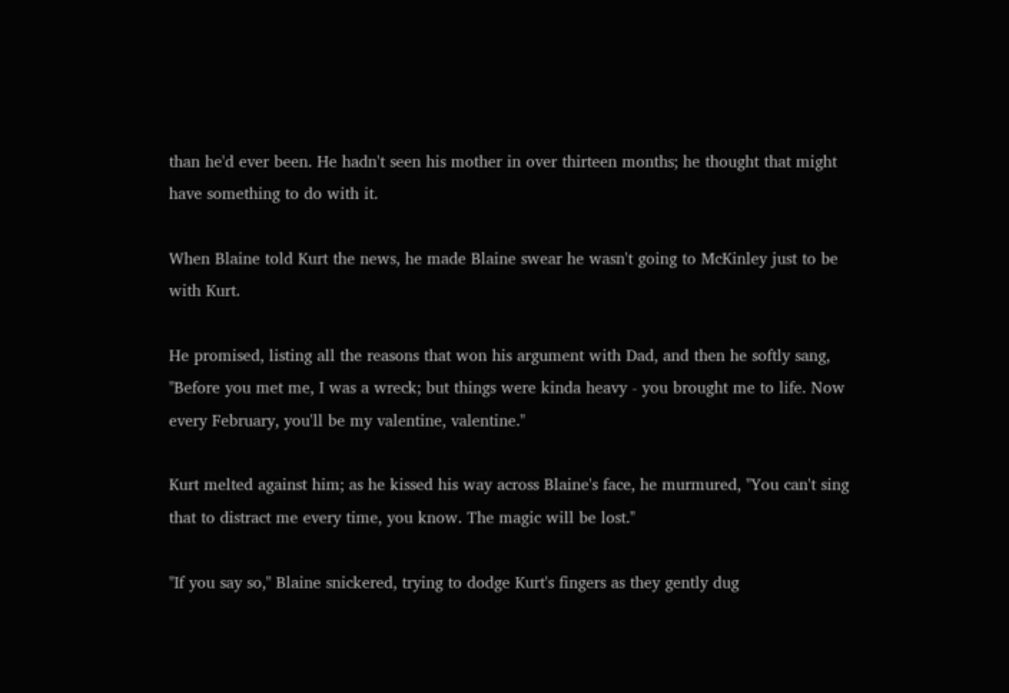than he'd ever been. He hadn't seen his mother in over thirteen months; he thought that might have something to do with it.

When Blaine told Kurt the news, he made Blaine swear he wasn't going to McKinley just to be with Kurt.

He promised, listing all the reasons that won his argument with Dad, and then he softly sang, "Before you met me, I was a wreck; but things were kinda heavy - you brought me to life. Now every February, you'll be my valentine, valentine."

Kurt melted against him; as he kissed his way across Blaine's face, he murmured, "You can't sing that to distract me every time, you know. The magic will be lost."

"If you say so," Blaine snickered, trying to dodge Kurt's fingers as they gently dug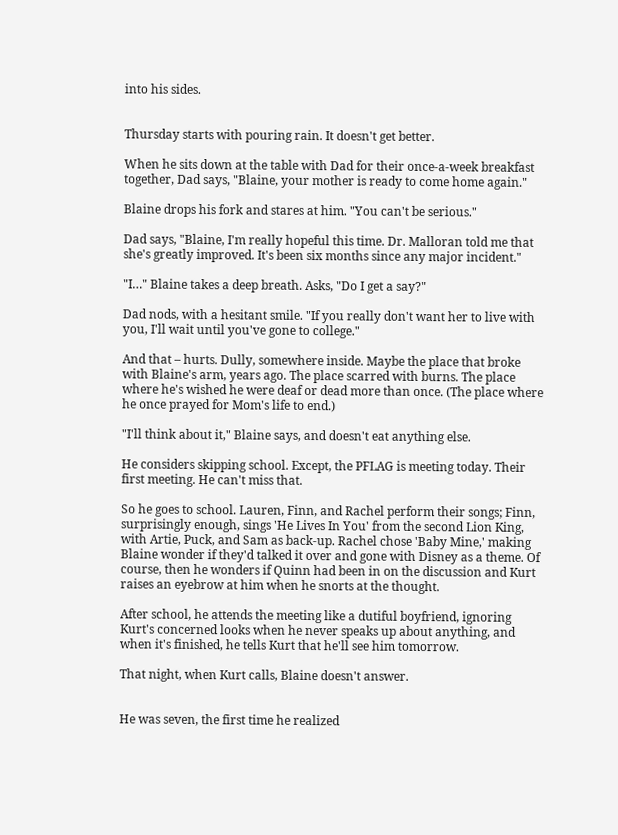into his sides.


Thursday starts with pouring rain. It doesn't get better.

When he sits down at the table with Dad for their once-a-week breakfast together, Dad says, "Blaine, your mother is ready to come home again."

Blaine drops his fork and stares at him. "You can't be serious."

Dad says, "Blaine, I'm really hopeful this time. Dr. Malloran told me that she's greatly improved. It's been six months since any major incident."

"I…" Blaine takes a deep breath. Asks, "Do I get a say?"

Dad nods, with a hesitant smile. "If you really don't want her to live with you, I'll wait until you've gone to college."

And that – hurts. Dully, somewhere inside. Maybe the place that broke with Blaine's arm, years ago. The place scarred with burns. The place where he's wished he were deaf or dead more than once. (The place where he once prayed for Mom's life to end.)

"I'll think about it," Blaine says, and doesn't eat anything else.

He considers skipping school. Except, the PFLAG is meeting today. Their first meeting. He can't miss that.

So he goes to school. Lauren, Finn, and Rachel perform their songs; Finn, surprisingly enough, sings 'He Lives In You' from the second Lion King, with Artie, Puck, and Sam as back-up. Rachel chose 'Baby Mine,' making Blaine wonder if they'd talked it over and gone with Disney as a theme. Of course, then he wonders if Quinn had been in on the discussion and Kurt raises an eyebrow at him when he snorts at the thought.

After school, he attends the meeting like a dutiful boyfriend, ignoring Kurt's concerned looks when he never speaks up about anything, and when it's finished, he tells Kurt that he'll see him tomorrow.

That night, when Kurt calls, Blaine doesn't answer.


He was seven, the first time he realized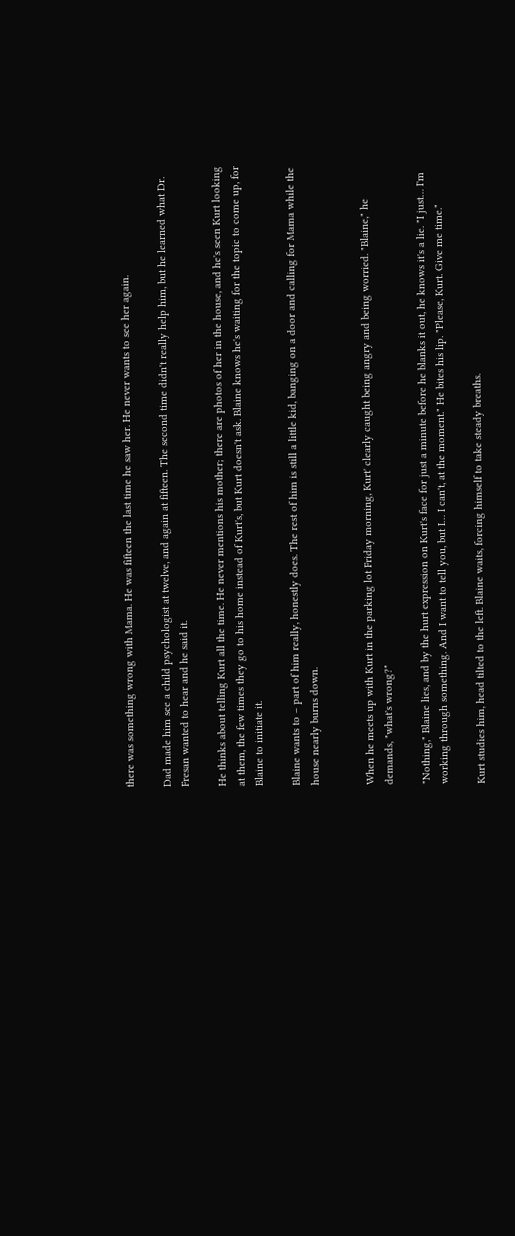there was something wrong with Mama. He was fifteen the last time he saw her. He never wants to see her again.

Dad made him see a child psychologist at twelve, and again at fifteen. The second time didn't really help him, but he learned what Dr. Fresan wanted to hear and he said it.

He thinks about telling Kurt all the time. He never mentions his mother; there are photos of her in the house, and he's seen Kurt looking at them, the few times they go to his home instead of Kurt's, but Kurt doesn't ask. Blaine knows he's waiting for the topic to come up, for Blaine to initiate it.

Blaine wants to – part of him really, honestly does. The rest of him is still a little kid, banging on a door and calling for Mama while the house nearly burns down.


When he meets up with Kurt in the parking lot Friday morning, Kurt' clearly caught being angry and being worried. "Blaine," he demands, "what's wrong?"

"Nothing," Blaine lies, and by the hurt expression on Kurt's face for just a minute before he blanks it out, he knows it's a lie. "I just… I'm working through something. And I want to tell you, but I… I can't, at the moment." He bites his lip. "Please, Kurt. Give me time."

Kurt studies him, head tilted to the left. Blaine waits, forcing himself to take steady breaths.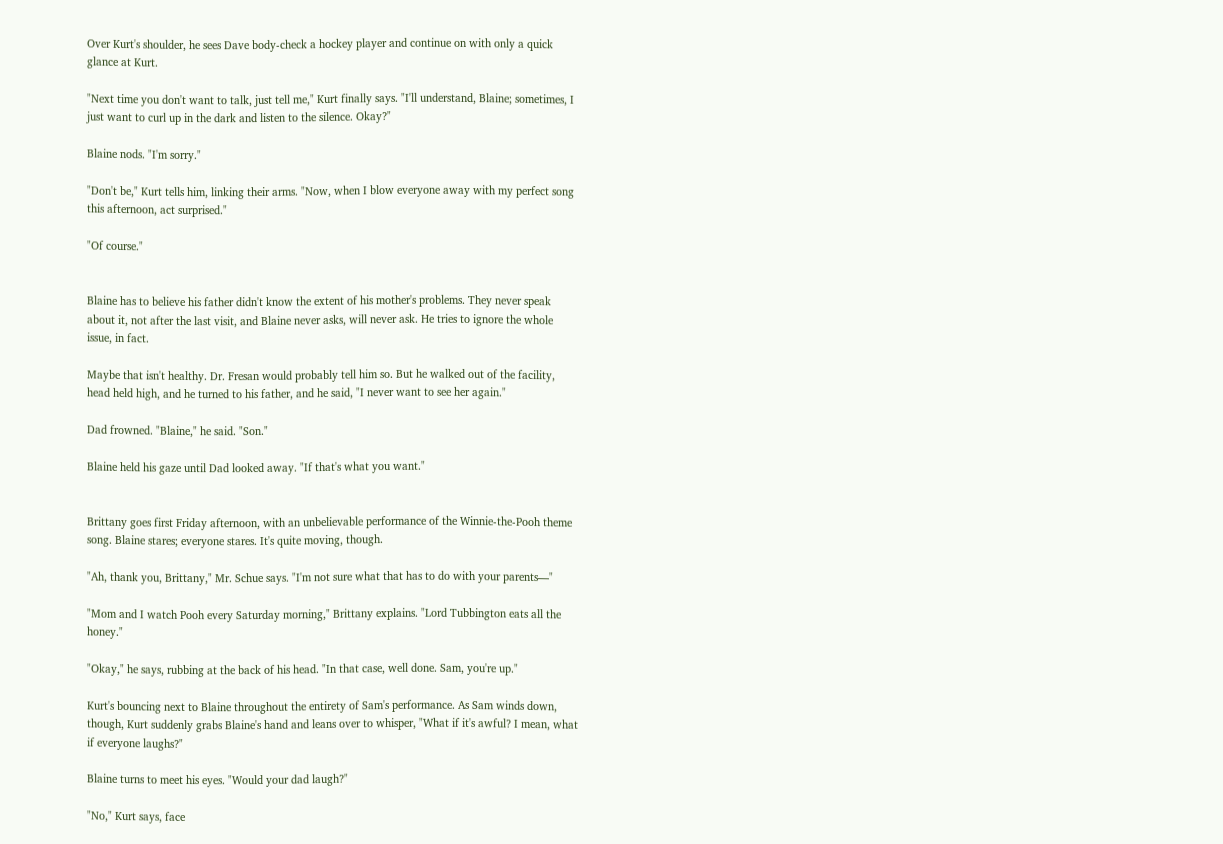Over Kurt's shoulder, he sees Dave body-check a hockey player and continue on with only a quick glance at Kurt.

"Next time you don't want to talk, just tell me," Kurt finally says. "I'll understand, Blaine; sometimes, I just want to curl up in the dark and listen to the silence. Okay?"

Blaine nods. "I'm sorry."

"Don't be," Kurt tells him, linking their arms. "Now, when I blow everyone away with my perfect song this afternoon, act surprised."

"Of course."


Blaine has to believe his father didn't know the extent of his mother's problems. They never speak about it, not after the last visit, and Blaine never asks, will never ask. He tries to ignore the whole issue, in fact.

Maybe that isn't healthy. Dr. Fresan would probably tell him so. But he walked out of the facility, head held high, and he turned to his father, and he said, "I never want to see her again."

Dad frowned. "Blaine," he said. "Son."

Blaine held his gaze until Dad looked away. "If that's what you want."


Brittany goes first Friday afternoon, with an unbelievable performance of the Winnie-the-Pooh theme song. Blaine stares; everyone stares. It's quite moving, though.

"Ah, thank you, Brittany," Mr. Schue says. "I'm not sure what that has to do with your parents—"

"Mom and I watch Pooh every Saturday morning," Brittany explains. "Lord Tubbington eats all the honey."

"Okay," he says, rubbing at the back of his head. "In that case, well done. Sam, you're up."

Kurt's bouncing next to Blaine throughout the entirety of Sam's performance. As Sam winds down, though, Kurt suddenly grabs Blaine's hand and leans over to whisper, "What if it's awful? I mean, what if everyone laughs?"

Blaine turns to meet his eyes. "Would your dad laugh?"

"No," Kurt says, face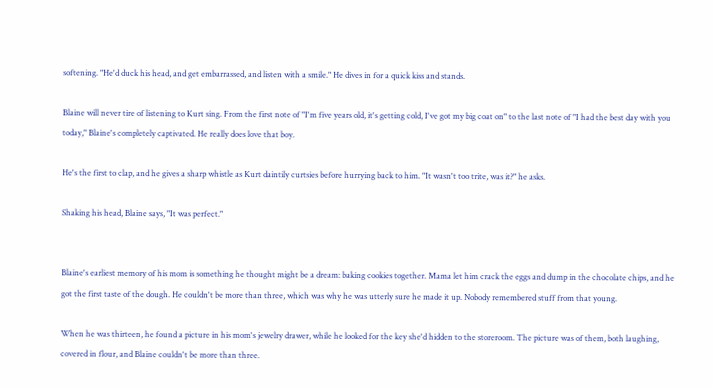softening. "He'd duck his head, and get embarrassed, and listen with a smile." He dives in for a quick kiss and stands.

Blaine will never tire of listening to Kurt sing. From the first note of "I'm five years old, it's getting cold, I've got my big coat on" to the last note of "I had the best day with you today," Blaine's completely captivated. He really does love that boy.

He's the first to clap, and he gives a sharp whistle as Kurt daintily curtsies before hurrying back to him. "It wasn't too trite, was it?" he asks.

Shaking his head, Blaine says, "It was perfect."


Blaine's earliest memory of his mom is something he thought might be a dream: baking cookies together. Mama let him crack the eggs and dump in the chocolate chips, and he got the first taste of the dough. He couldn't be more than three, which was why he was utterly sure he made it up. Nobody remembered stuff from that young.

When he was thirteen, he found a picture in his mom's jewelry drawer, while he looked for the key she'd hidden to the storeroom. The picture was of them, both laughing, covered in flour, and Blaine couldn't be more than three.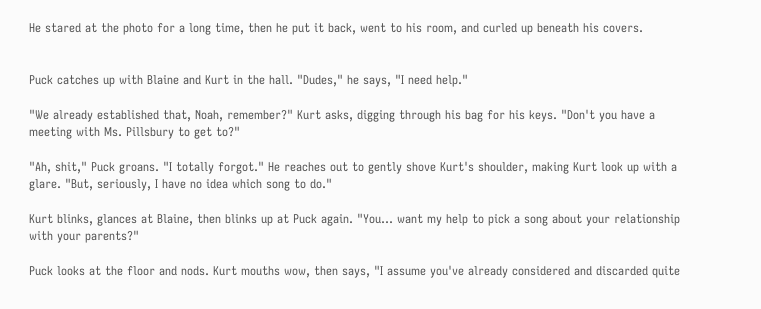He stared at the photo for a long time, then he put it back, went to his room, and curled up beneath his covers.


Puck catches up with Blaine and Kurt in the hall. "Dudes," he says, "I need help."

"We already established that, Noah, remember?" Kurt asks, digging through his bag for his keys. "Don't you have a meeting with Ms. Pillsbury to get to?"

"Ah, shit," Puck groans. "I totally forgot." He reaches out to gently shove Kurt's shoulder, making Kurt look up with a glare. "But, seriously, I have no idea which song to do."

Kurt blinks, glances at Blaine, then blinks up at Puck again. "You… want my help to pick a song about your relationship with your parents?"

Puck looks at the floor and nods. Kurt mouths wow, then says, "I assume you've already considered and discarded quite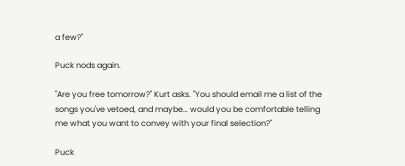a few?"

Puck nods again.

"Are you free tomorrow?" Kurt asks. "You should email me a list of the songs you've vetoed, and maybe… would you be comfortable telling me what you want to convey with your final selection?"

Puck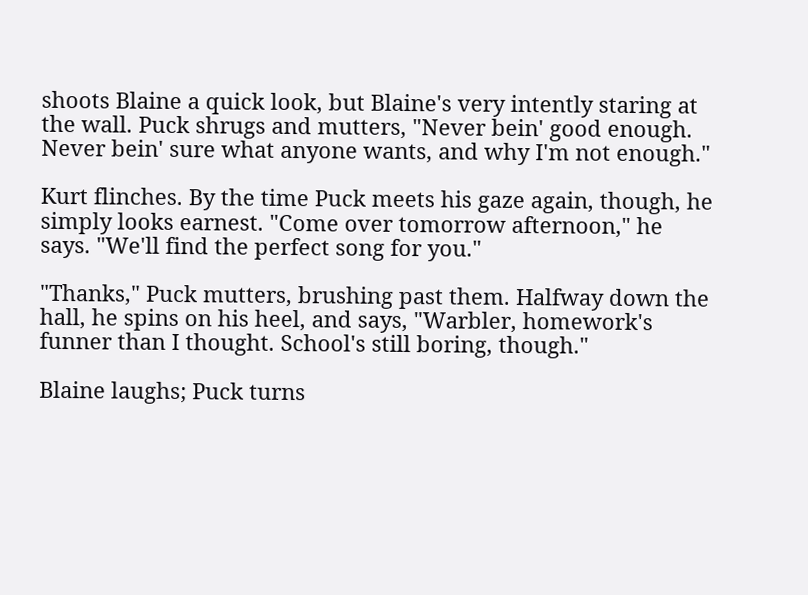shoots Blaine a quick look, but Blaine's very intently staring at the wall. Puck shrugs and mutters, "Never bein' good enough. Never bein' sure what anyone wants, and why I'm not enough."

Kurt flinches. By the time Puck meets his gaze again, though, he simply looks earnest. "Come over tomorrow afternoon," he says. "We'll find the perfect song for you."

"Thanks," Puck mutters, brushing past them. Halfway down the hall, he spins on his heel, and says, "Warbler, homework's funner than I thought. School's still boring, though."

Blaine laughs; Puck turns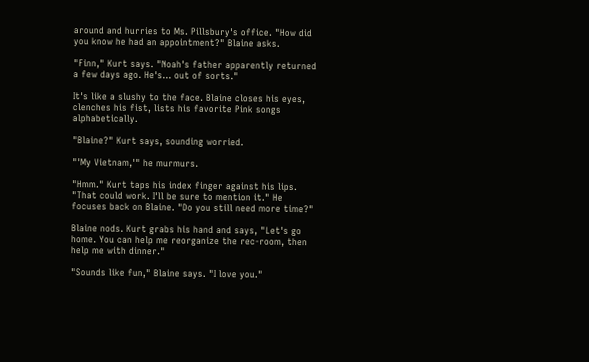around and hurries to Ms. Pillsbury's office. "How did you know he had an appointment?" Blaine asks.

"Finn," Kurt says. "Noah's father apparently returned a few days ago. He's… out of sorts."

It's like a slushy to the face. Blaine closes his eyes, clenches his fist, lists his favorite Pink songs alphabetically.

"Blaine?" Kurt says, sounding worried.

"'My Vietnam,'" he murmurs.

"Hmm." Kurt taps his index finger against his lips. "That could work. I'll be sure to mention it." He focuses back on Blaine. "Do you still need more time?"

Blaine nods. Kurt grabs his hand and says, "Let's go home. You can help me reorganize the rec-room, then help me with dinner."

"Sounds like fun," Blaine says. "I love you."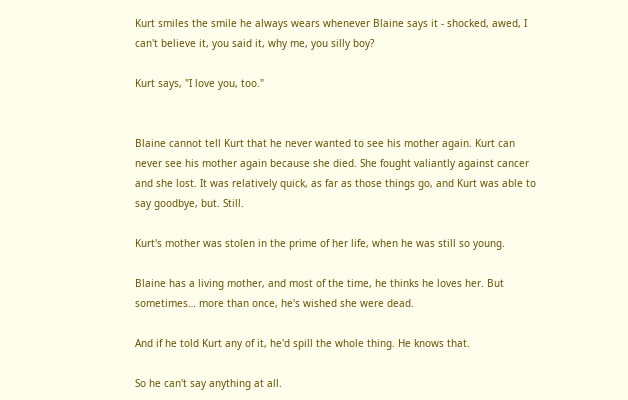Kurt smiles the smile he always wears whenever Blaine says it - shocked, awed, I can't believe it, you said it, why me, you silly boy?

Kurt says, "I love you, too."


Blaine cannot tell Kurt that he never wanted to see his mother again. Kurt can never see his mother again because she died. She fought valiantly against cancer and she lost. It was relatively quick, as far as those things go, and Kurt was able to say goodbye, but. Still.

Kurt's mother was stolen in the prime of her life, when he was still so young.

Blaine has a living mother, and most of the time, he thinks he loves her. But sometimes… more than once, he's wished she were dead.

And if he told Kurt any of it, he'd spill the whole thing. He knows that.

So he can't say anything at all.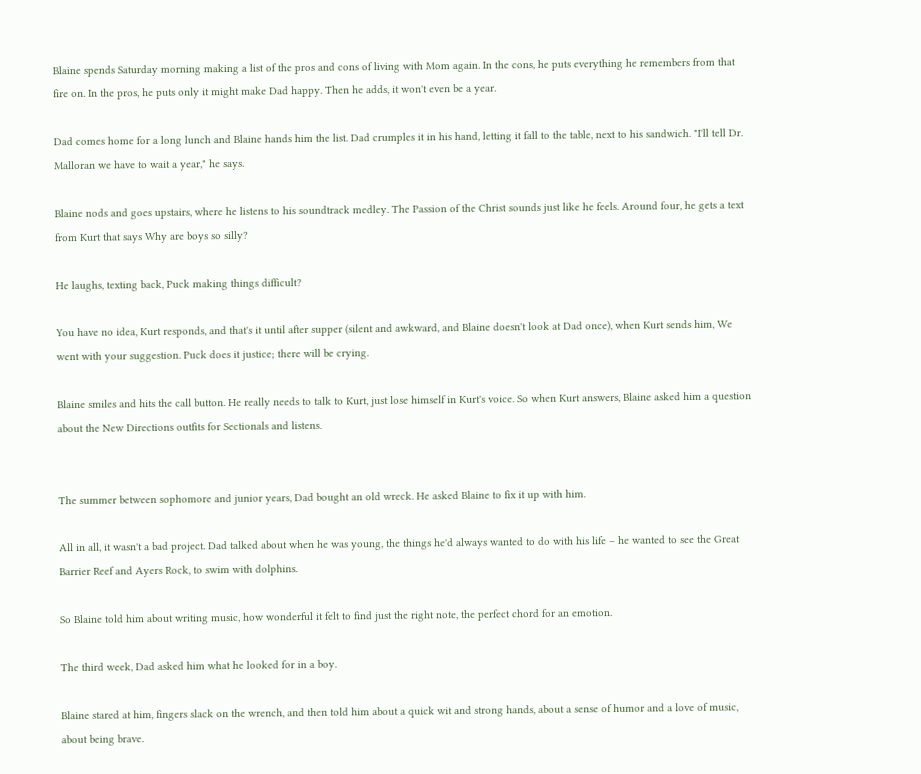Blaine spends Saturday morning making a list of the pros and cons of living with Mom again. In the cons, he puts everything he remembers from that fire on. In the pros, he puts only it might make Dad happy. Then he adds, it won't even be a year.

Dad comes home for a long lunch and Blaine hands him the list. Dad crumples it in his hand, letting it fall to the table, next to his sandwich. "I'll tell Dr. Malloran we have to wait a year," he says.

Blaine nods and goes upstairs, where he listens to his soundtrack medley. The Passion of the Christ sounds just like he feels. Around four, he gets a text from Kurt that says Why are boys so silly?

He laughs, texting back, Puck making things difficult?

You have no idea, Kurt responds, and that's it until after supper (silent and awkward, and Blaine doesn't look at Dad once), when Kurt sends him, We went with your suggestion. Puck does it justice; there will be crying.

Blaine smiles and hits the call button. He really needs to talk to Kurt, just lose himself in Kurt's voice. So when Kurt answers, Blaine asked him a question about the New Directions outfits for Sectionals and listens.


The summer between sophomore and junior years, Dad bought an old wreck. He asked Blaine to fix it up with him.

All in all, it wasn't a bad project. Dad talked about when he was young, the things he'd always wanted to do with his life – he wanted to see the Great Barrier Reef and Ayers Rock, to swim with dolphins.

So Blaine told him about writing music, how wonderful it felt to find just the right note, the perfect chord for an emotion.

The third week, Dad asked him what he looked for in a boy.

Blaine stared at him, fingers slack on the wrench, and then told him about a quick wit and strong hands, about a sense of humor and a love of music, about being brave.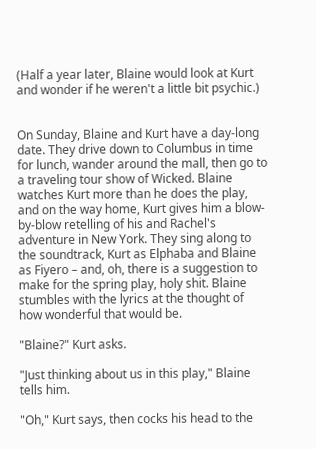(Half a year later, Blaine would look at Kurt and wonder if he weren't a little bit psychic.)


On Sunday, Blaine and Kurt have a day-long date. They drive down to Columbus in time for lunch, wander around the mall, then go to a traveling tour show of Wicked. Blaine watches Kurt more than he does the play, and on the way home, Kurt gives him a blow-by-blow retelling of his and Rachel's adventure in New York. They sing along to the soundtrack, Kurt as Elphaba and Blaine as Fiyero – and, oh, there is a suggestion to make for the spring play, holy shit. Blaine stumbles with the lyrics at the thought of how wonderful that would be.

"Blaine?" Kurt asks.

"Just thinking about us in this play," Blaine tells him.

"Oh," Kurt says, then cocks his head to the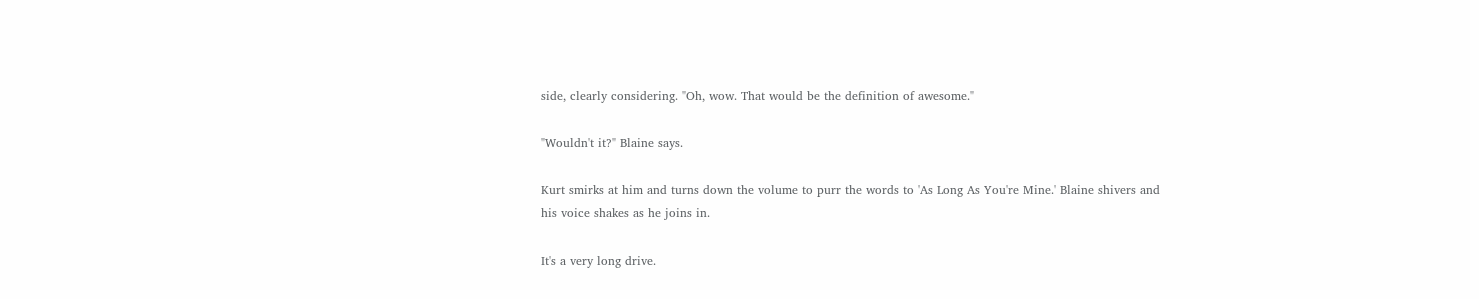side, clearly considering. "Oh, wow. That would be the definition of awesome."

"Wouldn't it?" Blaine says.

Kurt smirks at him and turns down the volume to purr the words to 'As Long As You're Mine.' Blaine shivers and his voice shakes as he joins in.

It's a very long drive.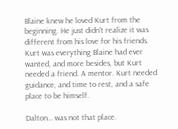Blaine knew he loved Kurt from the beginning. He just didn't realize it was different from his love for his friends. Kurt was everything Blaine had ever wanted, and more besides, but Kurt needed a friend. A mentor. Kurt needed guidance, and time to rest, and a safe place to be himself.

Dalton… was not that place.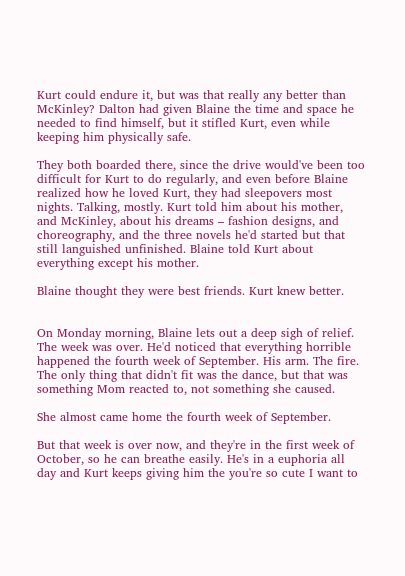Kurt could endure it, but was that really any better than McKinley? Dalton had given Blaine the time and space he needed to find himself, but it stifled Kurt, even while keeping him physically safe.

They both boarded there, since the drive would've been too difficult for Kurt to do regularly, and even before Blaine realized how he loved Kurt, they had sleepovers most nights. Talking, mostly. Kurt told him about his mother, and McKinley, about his dreams – fashion designs, and choreography, and the three novels he'd started but that still languished unfinished. Blaine told Kurt about everything except his mother.

Blaine thought they were best friends. Kurt knew better.


On Monday morning, Blaine lets out a deep sigh of relief. The week was over. He'd noticed that everything horrible happened the fourth week of September. His arm. The fire. The only thing that didn't fit was the dance, but that was something Mom reacted to, not something she caused.

She almost came home the fourth week of September.

But that week is over now, and they're in the first week of October, so he can breathe easily. He's in a euphoria all day and Kurt keeps giving him the you're so cute I want to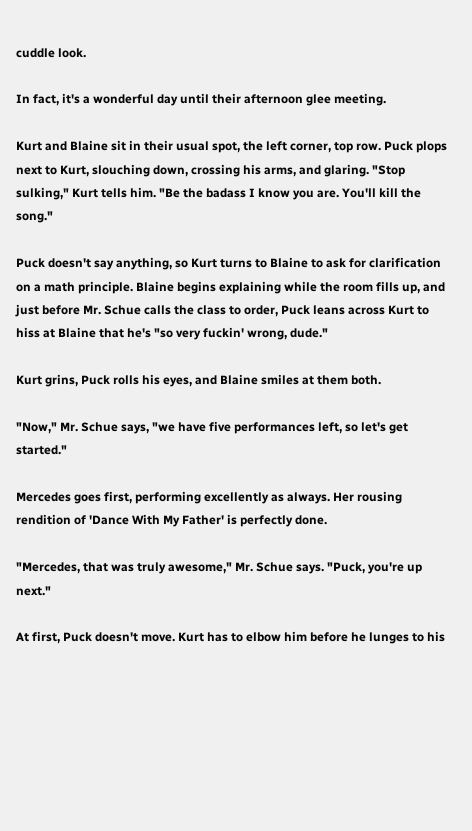cuddle look.

In fact, it's a wonderful day until their afternoon glee meeting.

Kurt and Blaine sit in their usual spot, the left corner, top row. Puck plops next to Kurt, slouching down, crossing his arms, and glaring. "Stop sulking," Kurt tells him. "Be the badass I know you are. You'll kill the song."

Puck doesn't say anything, so Kurt turns to Blaine to ask for clarification on a math principle. Blaine begins explaining while the room fills up, and just before Mr. Schue calls the class to order, Puck leans across Kurt to hiss at Blaine that he's "so very fuckin' wrong, dude."

Kurt grins, Puck rolls his eyes, and Blaine smiles at them both.

"Now," Mr. Schue says, "we have five performances left, so let's get started."

Mercedes goes first, performing excellently as always. Her rousing rendition of 'Dance With My Father' is perfectly done.

"Mercedes, that was truly awesome," Mr. Schue says. "Puck, you're up next."

At first, Puck doesn't move. Kurt has to elbow him before he lunges to his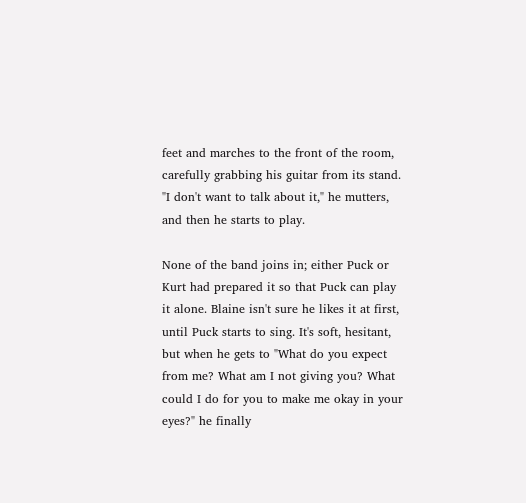feet and marches to the front of the room, carefully grabbing his guitar from its stand. "I don't want to talk about it," he mutters, and then he starts to play.

None of the band joins in; either Puck or Kurt had prepared it so that Puck can play it alone. Blaine isn't sure he likes it at first, until Puck starts to sing. It's soft, hesitant, but when he gets to "What do you expect from me? What am I not giving you? What could I do for you to make me okay in your eyes?" he finally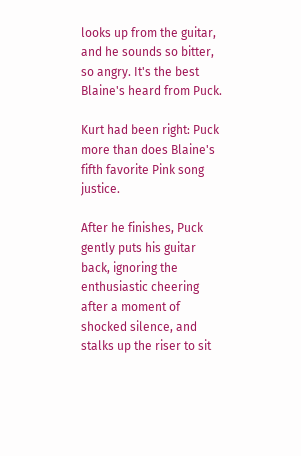looks up from the guitar, and he sounds so bitter, so angry. It's the best Blaine's heard from Puck.

Kurt had been right: Puck more than does Blaine's fifth favorite Pink song justice.

After he finishes, Puck gently puts his guitar back, ignoring the enthusiastic cheering after a moment of shocked silence, and stalks up the riser to sit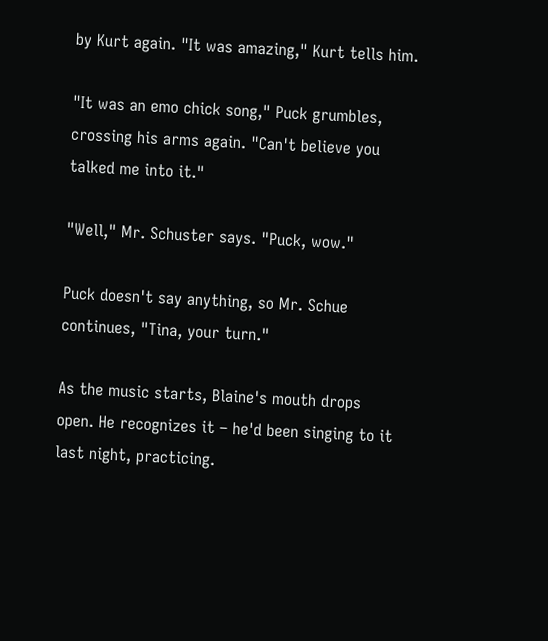by Kurt again. "It was amazing," Kurt tells him.

"It was an emo chick song," Puck grumbles, crossing his arms again. "Can't believe you talked me into it."

"Well," Mr. Schuster says. "Puck, wow."

Puck doesn't say anything, so Mr. Schue continues, "Tina, your turn."

As the music starts, Blaine's mouth drops open. He recognizes it – he'd been singing to it last night, practicing.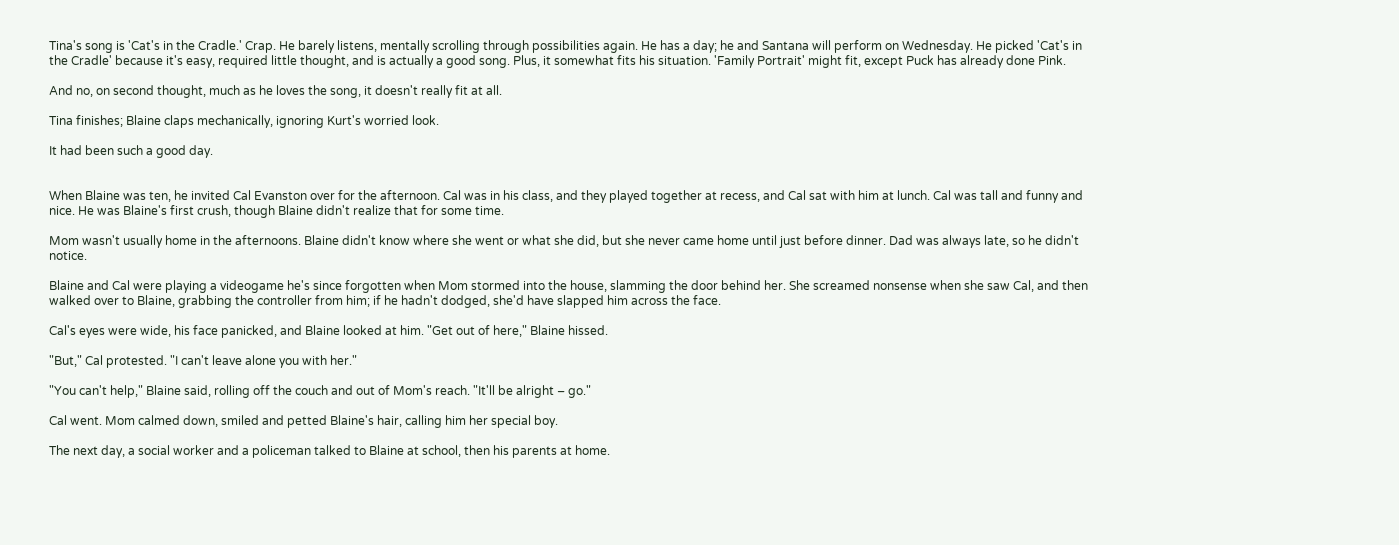Tina's song is 'Cat's in the Cradle.' Crap. He barely listens, mentally scrolling through possibilities again. He has a day; he and Santana will perform on Wednesday. He picked 'Cat's in the Cradle' because it's easy, required little thought, and is actually a good song. Plus, it somewhat fits his situation. 'Family Portrait' might fit, except Puck has already done Pink.

And no, on second thought, much as he loves the song, it doesn't really fit at all.

Tina finishes; Blaine claps mechanically, ignoring Kurt's worried look.

It had been such a good day.


When Blaine was ten, he invited Cal Evanston over for the afternoon. Cal was in his class, and they played together at recess, and Cal sat with him at lunch. Cal was tall and funny and nice. He was Blaine's first crush, though Blaine didn't realize that for some time.

Mom wasn't usually home in the afternoons. Blaine didn't know where she went or what she did, but she never came home until just before dinner. Dad was always late, so he didn't notice.

Blaine and Cal were playing a videogame he's since forgotten when Mom stormed into the house, slamming the door behind her. She screamed nonsense when she saw Cal, and then walked over to Blaine, grabbing the controller from him; if he hadn't dodged, she'd have slapped him across the face.

Cal's eyes were wide, his face panicked, and Blaine looked at him. "Get out of here," Blaine hissed.

"But," Cal protested. "I can't leave alone you with her."

"You can't help," Blaine said, rolling off the couch and out of Mom's reach. "It'll be alright – go."

Cal went. Mom calmed down, smiled and petted Blaine's hair, calling him her special boy.

The next day, a social worker and a policeman talked to Blaine at school, then his parents at home.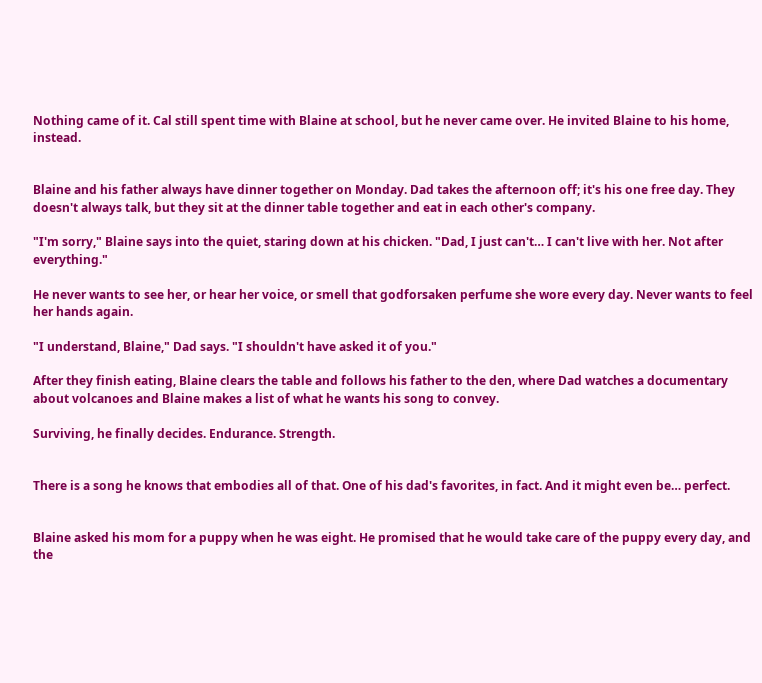Nothing came of it. Cal still spent time with Blaine at school, but he never came over. He invited Blaine to his home, instead.


Blaine and his father always have dinner together on Monday. Dad takes the afternoon off; it's his one free day. They doesn't always talk, but they sit at the dinner table together and eat in each other's company.

"I'm sorry," Blaine says into the quiet, staring down at his chicken. "Dad, I just can't… I can't live with her. Not after everything."

He never wants to see her, or hear her voice, or smell that godforsaken perfume she wore every day. Never wants to feel her hands again.

"I understand, Blaine," Dad says. "I shouldn't have asked it of you."

After they finish eating, Blaine clears the table and follows his father to the den, where Dad watches a documentary about volcanoes and Blaine makes a list of what he wants his song to convey.

Surviving, he finally decides. Endurance. Strength.


There is a song he knows that embodies all of that. One of his dad's favorites, in fact. And it might even be… perfect.


Blaine asked his mom for a puppy when he was eight. He promised that he would take care of the puppy every day, and the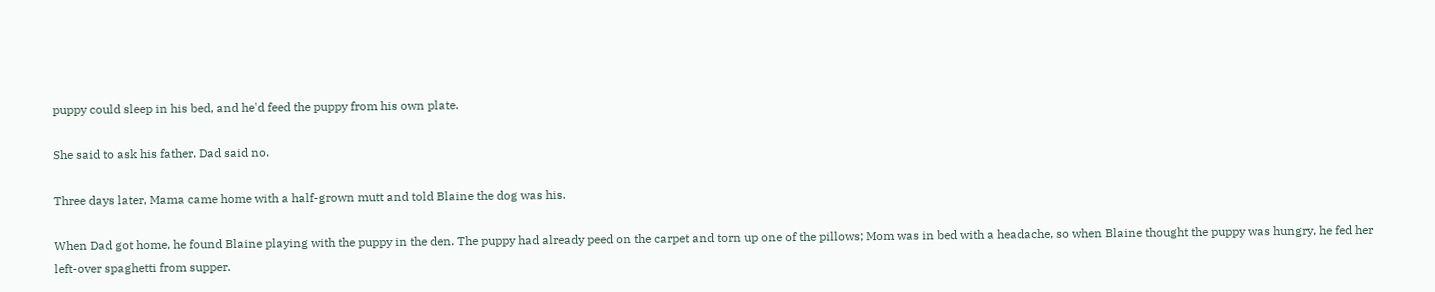puppy could sleep in his bed, and he'd feed the puppy from his own plate.

She said to ask his father. Dad said no.

Three days later, Mama came home with a half-grown mutt and told Blaine the dog was his.

When Dad got home, he found Blaine playing with the puppy in the den. The puppy had already peed on the carpet and torn up one of the pillows; Mom was in bed with a headache, so when Blaine thought the puppy was hungry, he fed her left-over spaghetti from supper.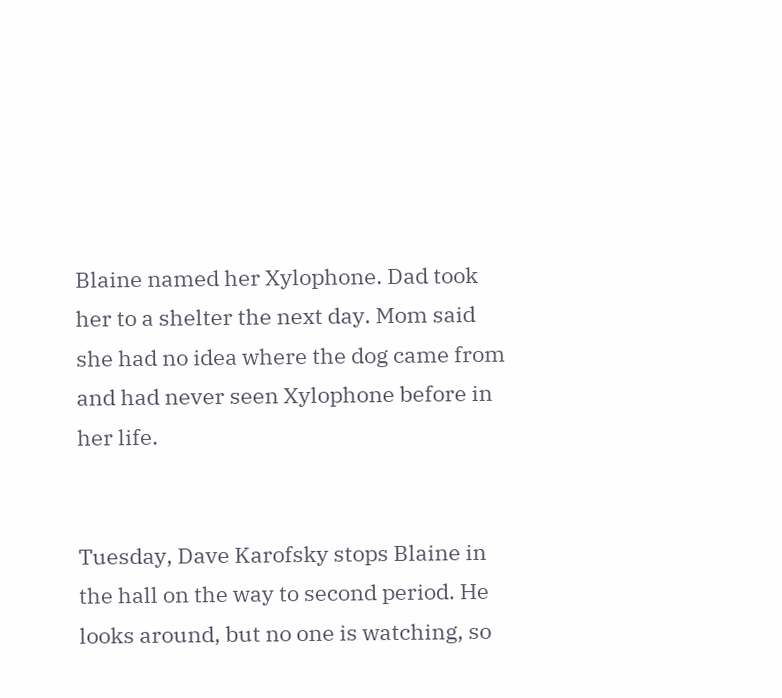Blaine named her Xylophone. Dad took her to a shelter the next day. Mom said she had no idea where the dog came from and had never seen Xylophone before in her life.


Tuesday, Dave Karofsky stops Blaine in the hall on the way to second period. He looks around, but no one is watching, so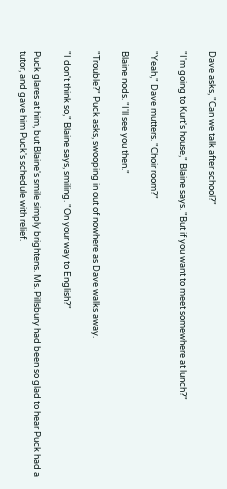Dave asks, "Can we talk after school?"

"I'm going to Kurt's house," Blaine says. "But if you want to meet somewhere at lunch?"

"Yeah," Dave mutters. "Choir room?"

Blaine nods. "I'll see you then."

"Trouble?" Puck asks, swooping in out of nowhere as Dave walks away.

"I don't think so," Blaine says, smiling. "On your way to English?"

Puck glares at him, but Blaine's smile simply brightens. Ms. Pillsbury had been so glad to hear Puck had a tutor, and gave him Puck's schedule with relief.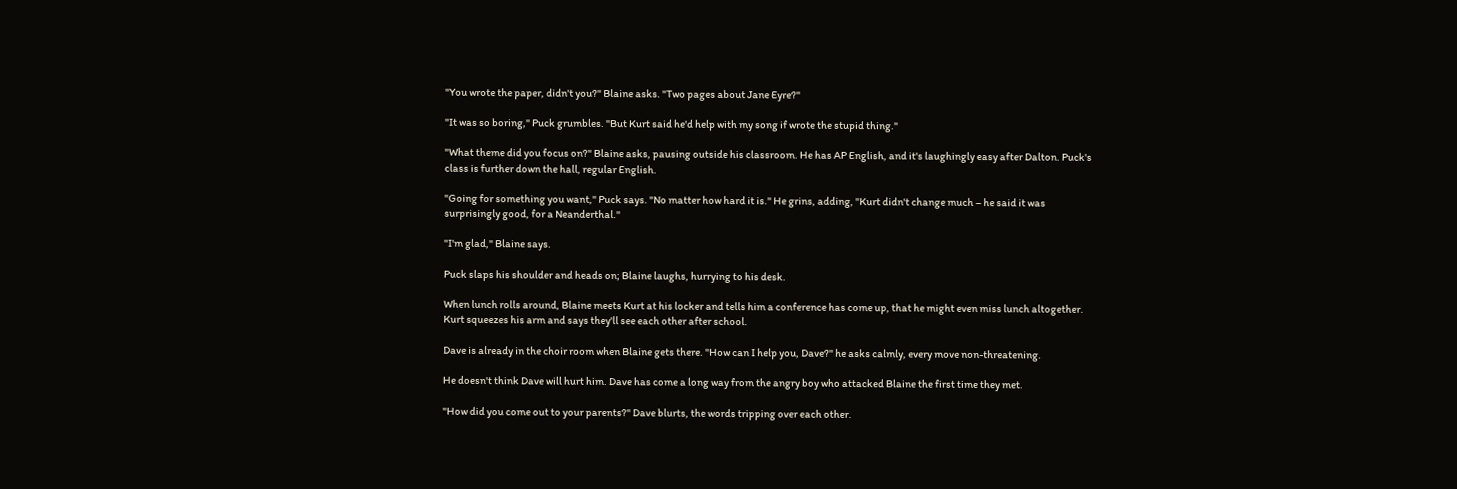"You wrote the paper, didn't you?" Blaine asks. "Two pages about Jane Eyre?"

"It was so boring," Puck grumbles. "But Kurt said he'd help with my song if wrote the stupid thing."

"What theme did you focus on?" Blaine asks, pausing outside his classroom. He has AP English, and it's laughingly easy after Dalton. Puck's class is further down the hall, regular English.

"Going for something you want," Puck says. "No matter how hard it is." He grins, adding, "Kurt didn't change much – he said it was surprisingly good, for a Neanderthal."

"I'm glad," Blaine says.

Puck slaps his shoulder and heads on; Blaine laughs, hurrying to his desk.

When lunch rolls around, Blaine meets Kurt at his locker and tells him a conference has come up, that he might even miss lunch altogether. Kurt squeezes his arm and says they'll see each other after school.

Dave is already in the choir room when Blaine gets there. "How can I help you, Dave?" he asks calmly, every move non-threatening.

He doesn't think Dave will hurt him. Dave has come a long way from the angry boy who attacked Blaine the first time they met.

"How did you come out to your parents?" Dave blurts, the words tripping over each other.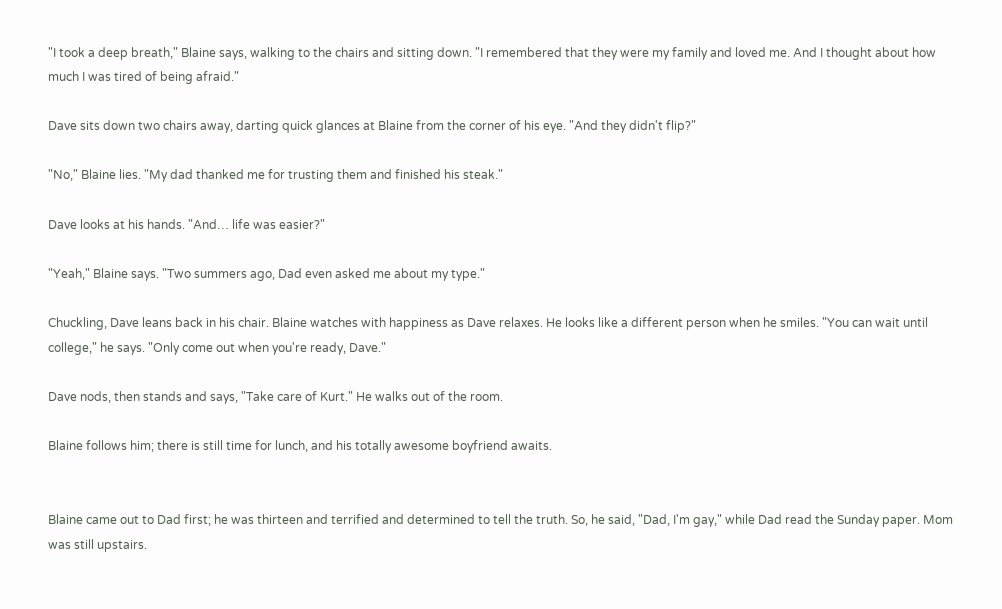"I took a deep breath," Blaine says, walking to the chairs and sitting down. "I remembered that they were my family and loved me. And I thought about how much I was tired of being afraid."

Dave sits down two chairs away, darting quick glances at Blaine from the corner of his eye. "And they didn't flip?"

"No," Blaine lies. "My dad thanked me for trusting them and finished his steak."

Dave looks at his hands. "And… life was easier?"

"Yeah," Blaine says. "Two summers ago, Dad even asked me about my type."

Chuckling, Dave leans back in his chair. Blaine watches with happiness as Dave relaxes. He looks like a different person when he smiles. "You can wait until college," he says. "Only come out when you're ready, Dave."

Dave nods, then stands and says, "Take care of Kurt." He walks out of the room.

Blaine follows him; there is still time for lunch, and his totally awesome boyfriend awaits.


Blaine came out to Dad first; he was thirteen and terrified and determined to tell the truth. So, he said, "Dad, I'm gay," while Dad read the Sunday paper. Mom was still upstairs.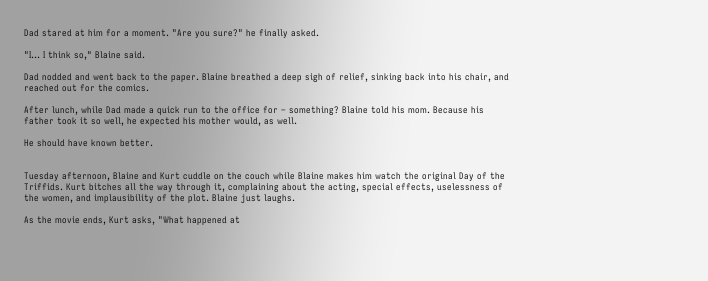Dad stared at him for a moment. "Are you sure?" he finally asked.

"I… I think so," Blaine said.

Dad nodded and went back to the paper. Blaine breathed a deep sigh of relief, sinking back into his chair, and reached out for the comics.

After lunch, while Dad made a quick run to the office for – something? Blaine told his mom. Because his father took it so well, he expected his mother would, as well.

He should have known better.


Tuesday afternoon, Blaine and Kurt cuddle on the couch while Blaine makes him watch the original Day of the Triffids. Kurt bitches all the way through it, complaining about the acting, special effects, uselessness of the women, and implausibility of the plot. Blaine just laughs.

As the movie ends, Kurt asks, "What happened at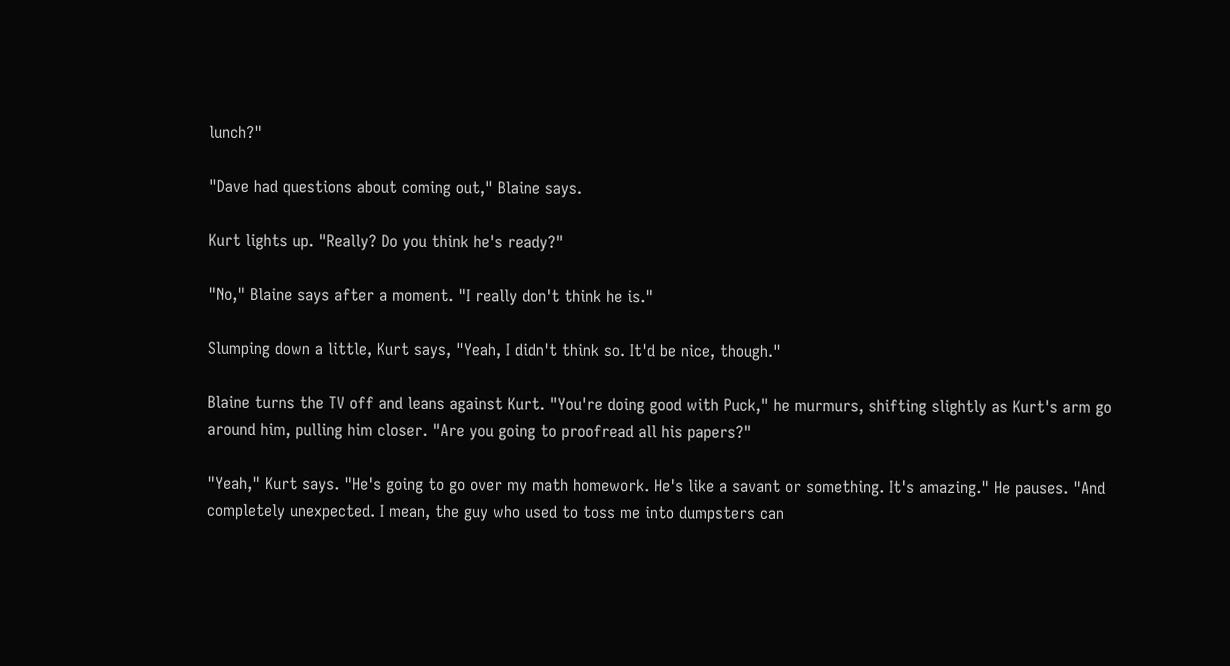lunch?"

"Dave had questions about coming out," Blaine says.

Kurt lights up. "Really? Do you think he's ready?"

"No," Blaine says after a moment. "I really don't think he is."

Slumping down a little, Kurt says, "Yeah, I didn't think so. It'd be nice, though."

Blaine turns the TV off and leans against Kurt. "You're doing good with Puck," he murmurs, shifting slightly as Kurt's arm go around him, pulling him closer. "Are you going to proofread all his papers?"

"Yeah," Kurt says. "He's going to go over my math homework. He's like a savant or something. It's amazing." He pauses. "And completely unexpected. I mean, the guy who used to toss me into dumpsters can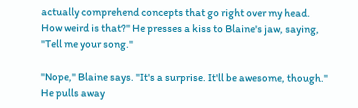actually comprehend concepts that go right over my head. How weird is that?" He presses a kiss to Blaine's jaw, saying, "Tell me your song."

"Nope," Blaine says. "It's a surprise. It'll be awesome, though." He pulls away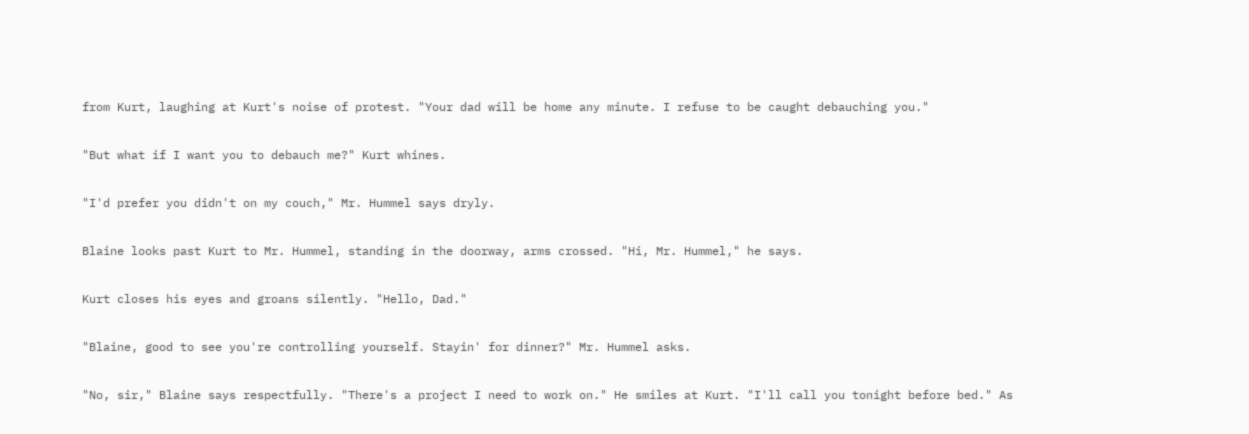from Kurt, laughing at Kurt's noise of protest. "Your dad will be home any minute. I refuse to be caught debauching you."

"But what if I want you to debauch me?" Kurt whines.

"I'd prefer you didn't on my couch," Mr. Hummel says dryly.

Blaine looks past Kurt to Mr. Hummel, standing in the doorway, arms crossed. "Hi, Mr. Hummel," he says.

Kurt closes his eyes and groans silently. "Hello, Dad."

"Blaine, good to see you're controlling yourself. Stayin' for dinner?" Mr. Hummel asks.

"No, sir," Blaine says respectfully. "There's a project I need to work on." He smiles at Kurt. "I'll call you tonight before bed." As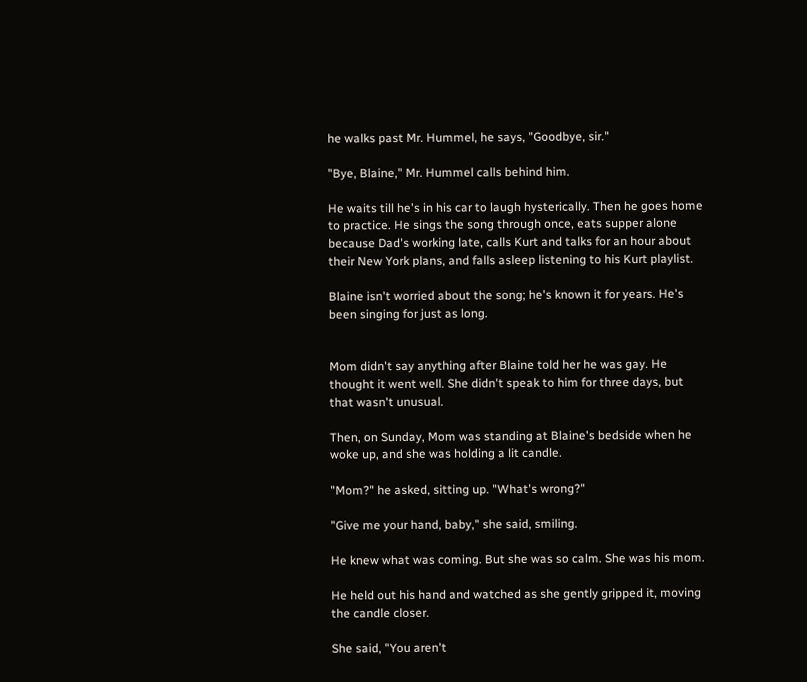he walks past Mr. Hummel, he says, "Goodbye, sir."

"Bye, Blaine," Mr. Hummel calls behind him.

He waits till he's in his car to laugh hysterically. Then he goes home to practice. He sings the song through once, eats supper alone because Dad's working late, calls Kurt and talks for an hour about their New York plans, and falls asleep listening to his Kurt playlist.

Blaine isn't worried about the song; he's known it for years. He's been singing for just as long.


Mom didn't say anything after Blaine told her he was gay. He thought it went well. She didn't speak to him for three days, but that wasn't unusual.

Then, on Sunday, Mom was standing at Blaine's bedside when he woke up, and she was holding a lit candle.

"Mom?" he asked, sitting up. "What's wrong?"

"Give me your hand, baby," she said, smiling.

He knew what was coming. But she was so calm. She was his mom.

He held out his hand and watched as she gently gripped it, moving the candle closer.

She said, "You aren't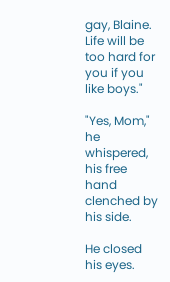gay, Blaine. Life will be too hard for you if you like boys."

"Yes, Mom," he whispered, his free hand clenched by his side.

He closed his eyes.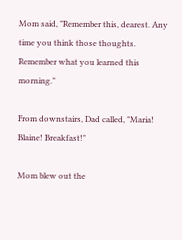Mom said, "Remember this, dearest. Any time you think those thoughts. Remember what you learned this morning."

From downstairs, Dad called, "Maria! Blaine! Breakfast!"

Mom blew out the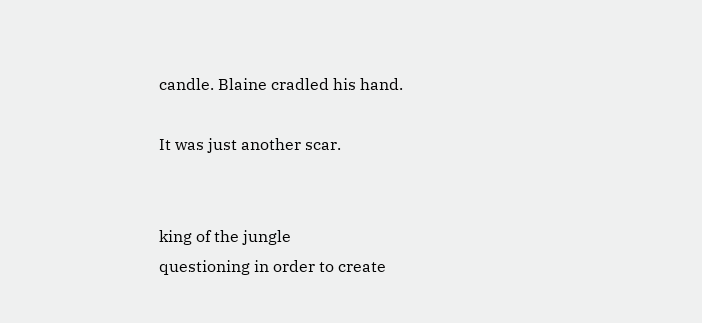candle. Blaine cradled his hand.

It was just another scar.


king of the jungle
questioning in order to create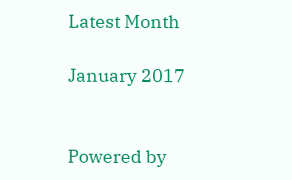Latest Month

January 2017


Powered by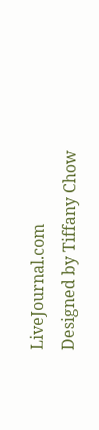LiveJournal.com
Designed by Tiffany Chow